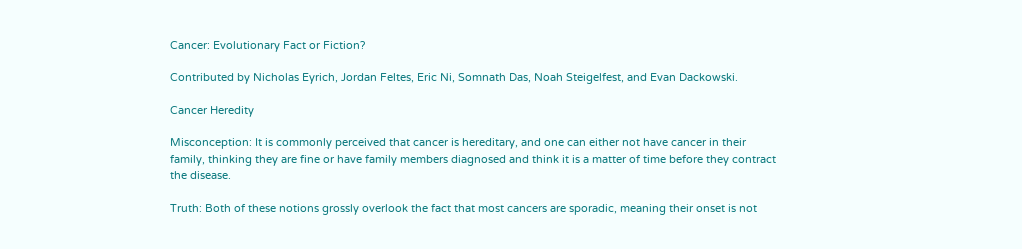Cancer: Evolutionary Fact or Fiction?

Contributed by Nicholas Eyrich, Jordan Feltes, Eric Ni, Somnath Das, Noah Steigelfest, and Evan Dackowski.

Cancer Heredity

Misconception: It is commonly perceived that cancer is hereditary, and one can either not have cancer in their family, thinking they are fine or have family members diagnosed and think it is a matter of time before they contract the disease.

Truth: Both of these notions grossly overlook the fact that most cancers are sporadic, meaning their onset is not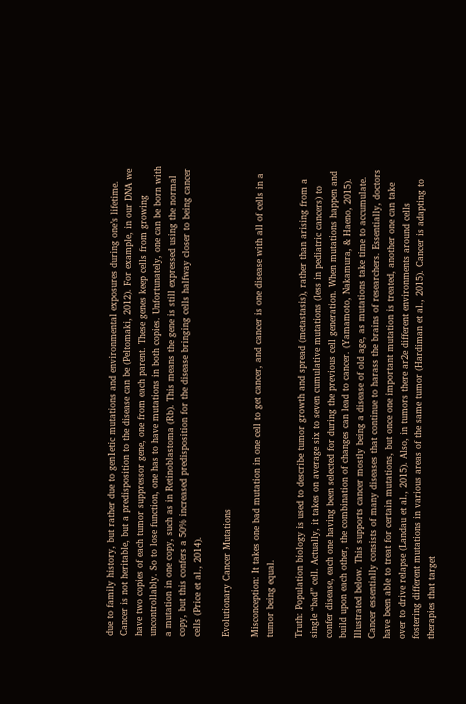due to family history, but rather due to gen1etic mutations and environmental exposures during one’s lifetime. Cancer is not heritable, but a predisposition to the disease can be (Peltomaki, 2012). For example, in our DNA we have two copies of each tumor suppressor gene, one from each parent. These genes keep cells from growing uncontrollably. So to lose function, one has to have mutations in both copies. Unfortunately, one can be born with a mutation in one copy, such as in Retinoblastoma (Rb). This means the gene is still expressed using the normal copy, but this confers a 50% increased predisposition for the disease bringing cells halfway closer to being cancer cells (Price et al., 2014).

Evolutionary Cancer Mutations

Misconception: It takes one bad mutation in one cell to get cancer, and cancer is one disease with all of cells in a tumor being equal.

Truth: Population biology is used to describe tumor growth and spread (metastasis), rather than arising from a single “bad” cell. Actually, it takes on average six to seven cumulative mutations (less in pediatric cancers) to confer disease, each one having been selected for during the previous cell generation. When mutations happen and build upon each other, the combination of changes can lead to cancer. (Yamamoto, Nakamura, & Haeno, 2015). Illustrated below. This supports cancer mostly being a disease of old age, as mutations take time to accumulate. Cancer essentially consists of many diseases that continue to harass the brains of researchers. Essentially, doctors have been able to treat for certain mutations, but once one important mutation is treated, another one can take over to drive relapse (Landau et al., 2015). Also, in tumors there ar2e different environments around cells fostering different mutations in various areas of the same tumor (Hardiman et al., 2015). Cancer is adapting to therapies that target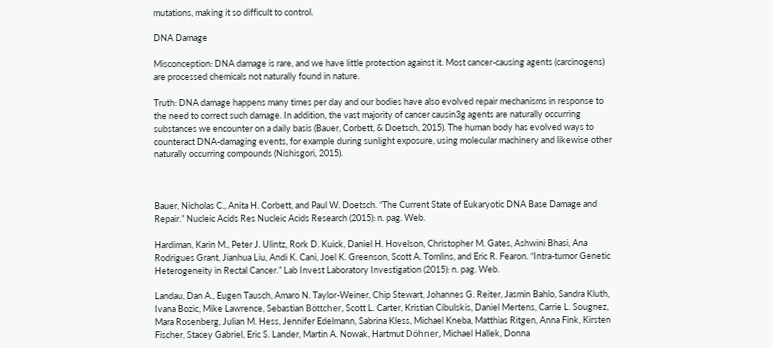mutations, making it so difficult to control.

DNA Damage

Misconception: DNA damage is rare, and we have little protection against it. Most cancer-causing agents (carcinogens) are processed chemicals not naturally found in nature.

Truth: DNA damage happens many times per day and our bodies have also evolved repair mechanisms in response to the need to correct such damage. In addition, the vast majority of cancer causin3g agents are naturally occurring substances we encounter on a daily basis (Bauer, Corbett, & Doetsch, 2015). The human body has evolved ways to counteract DNA-damaging events, for example during sunlight exposure, using molecular machinery and likewise other naturally occurring compounds (Nishisgori, 2015).



Bauer, Nicholas C., Anita H. Corbett, and Paul W. Doetsch. “The Current State of Eukaryotic DNA Base Damage and Repair.” Nucleic Acids Res Nucleic Acids Research (2015): n. pag. Web.

Hardiman, Karin M., Peter J. Ulintz, Rork D. Kuick, Daniel H. Hovelson, Christopher M. Gates, Ashwini Bhasi, Ana Rodrigues Grant, Jianhua Liu, Andi K. Cani, Joel K. Greenson, Scott A. Tomlins, and Eric R. Fearon. “Intra-tumor Genetic Heterogeneity in Rectal Cancer.” Lab Invest Laboratory Investigation (2015): n. pag. Web.

Landau, Dan A., Eugen Tausch, Amaro N. Taylor-Weiner, Chip Stewart, Johannes G. Reiter, Jasmin Bahlo, Sandra Kluth, Ivana Bozic, Mike Lawrence, Sebastian Böttcher, Scott L. Carter, Kristian Cibulskis, Daniel Mertens, Carrie L. Sougnez, Mara Rosenberg, Julian M. Hess, Jennifer Edelmann, Sabrina Kless, Michael Kneba, Matthias Ritgen, Anna Fink, Kirsten Fischer, Stacey Gabriel, Eric S. Lander, Martin A. Nowak, Hartmut Döhner, Michael Hallek, Donna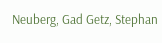Neuberg, Gad Getz, Stephan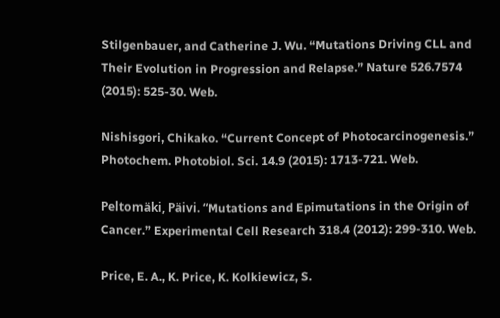Stilgenbauer, and Catherine J. Wu. “Mutations Driving CLL and Their Evolution in Progression and Relapse.” Nature 526.7574 (2015): 525-30. Web.

Nishisgori, Chikako. “Current Concept of Photocarcinogenesis.” Photochem. Photobiol. Sci. 14.9 (2015): 1713-721. Web.

Peltomäki, Päivi. “Mutations and Epimutations in the Origin of Cancer.” Experimental Cell Research 318.4 (2012): 299-310. Web.

Price, E. A., K. Price, K. Kolkiewicz, S.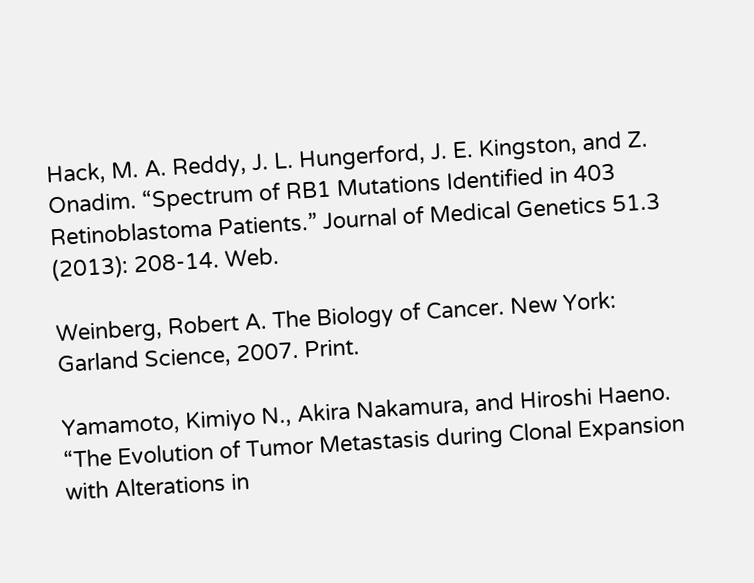Hack, M. A. Reddy, J. L. Hungerford, J. E. Kingston, and Z. Onadim. “Spectrum of RB1 Mutations Identified in 403 Retinoblastoma Patients.” Journal of Medical Genetics 51.3 (2013): 208-14. Web.

Weinberg, Robert A. The Biology of Cancer. New York: Garland Science, 2007. Print.

Yamamoto, Kimiyo N., Akira Nakamura, and Hiroshi Haeno. “The Evolution of Tumor Metastasis during Clonal Expansion with Alterations in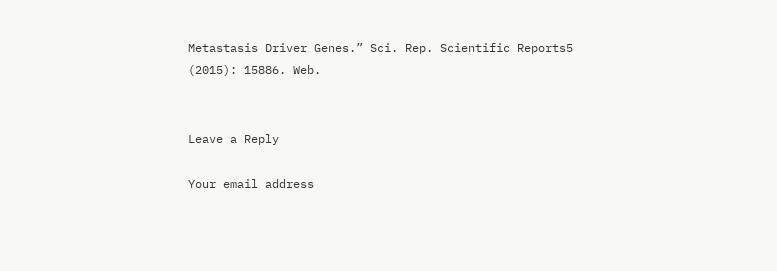Metastasis Driver Genes.” Sci. Rep. Scientific Reports5 (2015): 15886. Web.


Leave a Reply

Your email address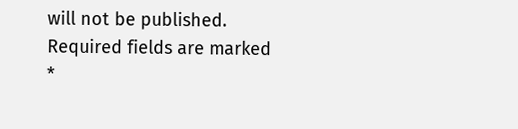will not be published. Required fields are marked *